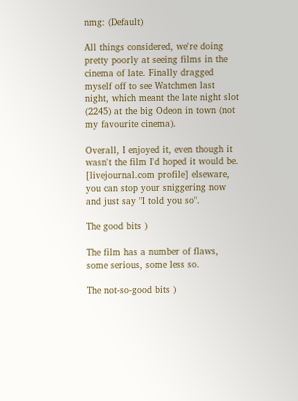nmg: (Default)

All things considered, we're doing pretty poorly at seeing films in the cinema of late. Finally dragged myself off to see Watchmen last night, which meant the late night slot (2245) at the big Odeon in town (not my favourite cinema).

Overall, I enjoyed it, even though it wasn't the film I'd hoped it would be. [livejournal.com profile] elseware, you can stop your sniggering now and just say "I told you so".

The good bits )

The film has a number of flaws, some serious, some less so.

The not-so-good bits )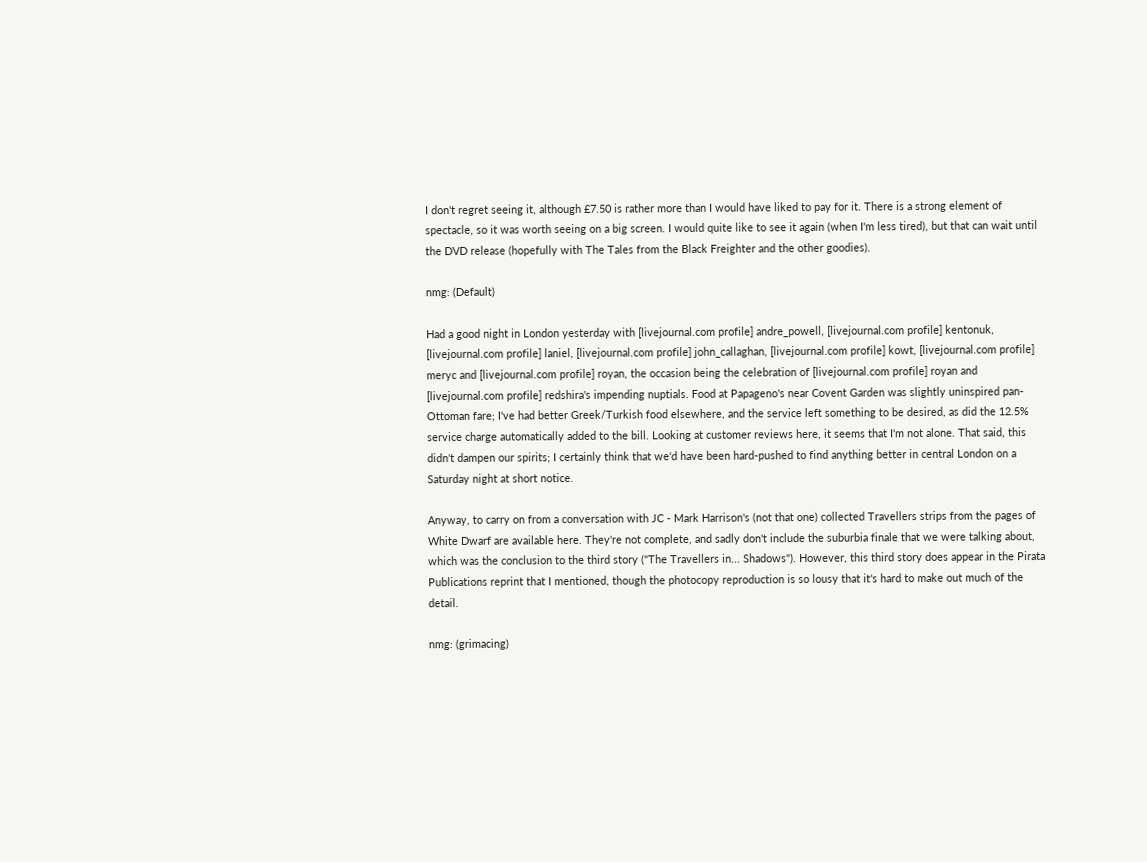I don't regret seeing it, although £7.50 is rather more than I would have liked to pay for it. There is a strong element of spectacle, so it was worth seeing on a big screen. I would quite like to see it again (when I'm less tired), but that can wait until the DVD release (hopefully with The Tales from the Black Freighter and the other goodies).

nmg: (Default)

Had a good night in London yesterday with [livejournal.com profile] andre_powell, [livejournal.com profile] kentonuk, [livejournal.com profile] laniel, [livejournal.com profile] john_callaghan, [livejournal.com profile] kowt, [livejournal.com profile] meryc and [livejournal.com profile] royan, the occasion being the celebration of [livejournal.com profile] royan and [livejournal.com profile] redshira's impending nuptials. Food at Papageno's near Covent Garden was slightly uninspired pan-Ottoman fare; I've had better Greek/Turkish food elsewhere, and the service left something to be desired, as did the 12.5% service charge automatically added to the bill. Looking at customer reviews here, it seems that I'm not alone. That said, this didn't dampen our spirits; I certainly think that we'd have been hard-pushed to find anything better in central London on a Saturday night at short notice.

Anyway, to carry on from a conversation with JC - Mark Harrison's (not that one) collected Travellers strips from the pages of White Dwarf are available here. They're not complete, and sadly don't include the suburbia finale that we were talking about, which was the conclusion to the third story ("The Travellers in... Shadows"). However, this third story does appear in the Pirata Publications reprint that I mentioned, though the photocopy reproduction is so lousy that it's hard to make out much of the detail.

nmg: (grimacing)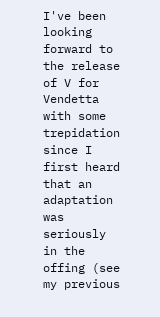I've been looking forward to the release of V for Vendetta with some trepidation since I first heard that an adaptation was seriously in the offing (see my previous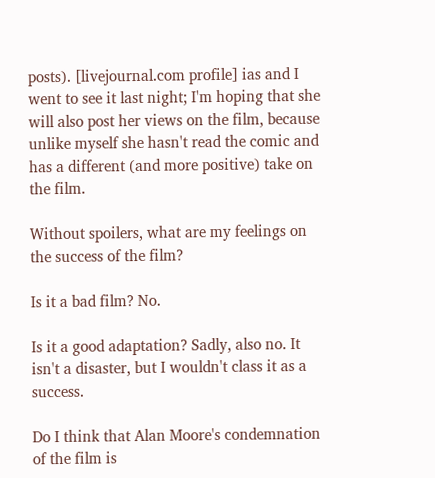posts). [livejournal.com profile] ias and I went to see it last night; I'm hoping that she will also post her views on the film, because unlike myself she hasn't read the comic and has a different (and more positive) take on the film.

Without spoilers, what are my feelings on the success of the film?

Is it a bad film? No.

Is it a good adaptation? Sadly, also no. It isn't a disaster, but I wouldn't class it as a success.

Do I think that Alan Moore's condemnation of the film is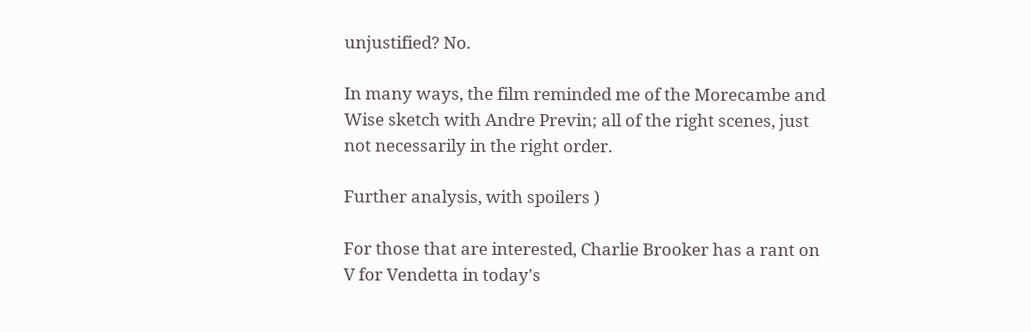unjustified? No.

In many ways, the film reminded me of the Morecambe and Wise sketch with Andre Previn; all of the right scenes, just not necessarily in the right order.

Further analysis, with spoilers )

For those that are interested, Charlie Brooker has a rant on V for Vendetta in today's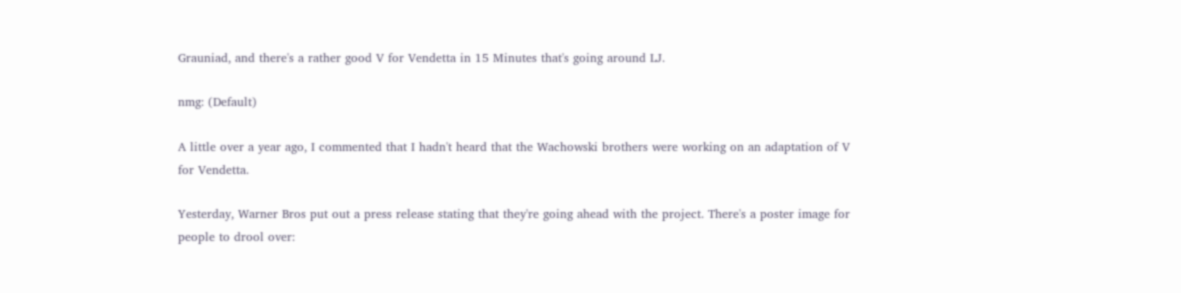Grauniad, and there's a rather good V for Vendetta in 15 Minutes that's going around LJ.

nmg: (Default)

A little over a year ago, I commented that I hadn't heard that the Wachowski brothers were working on an adaptation of V for Vendetta.

Yesterday, Warner Bros put out a press release stating that they're going ahead with the project. There's a poster image for people to drool over: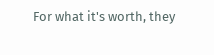For what it's worth, they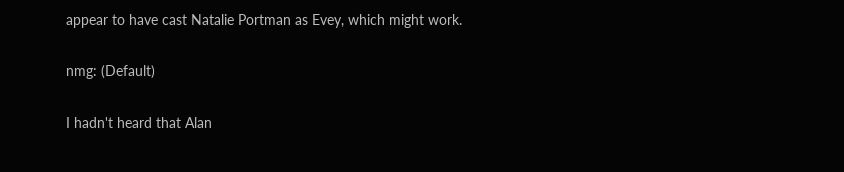appear to have cast Natalie Portman as Evey, which might work.

nmg: (Default)

I hadn't heard that Alan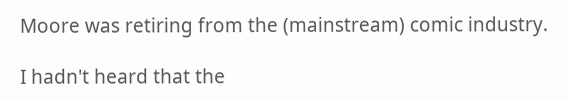Moore was retiring from the (mainstream) comic industry.

I hadn't heard that the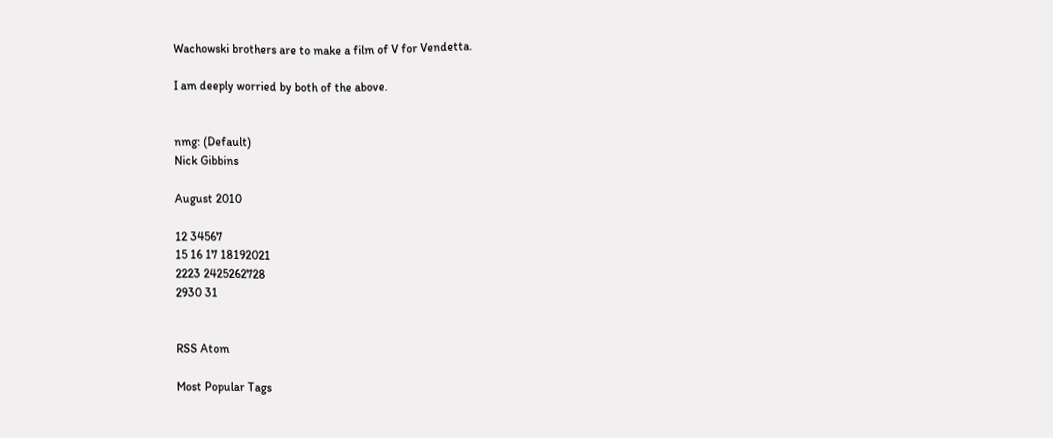Wachowski brothers are to make a film of V for Vendetta.

I am deeply worried by both of the above.


nmg: (Default)
Nick Gibbins

August 2010

12 34567
15 16 17 18192021
2223 2425262728
2930 31


RSS Atom

Most Popular Tags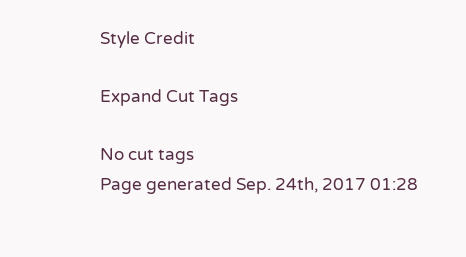Style Credit

Expand Cut Tags

No cut tags
Page generated Sep. 24th, 2017 01:28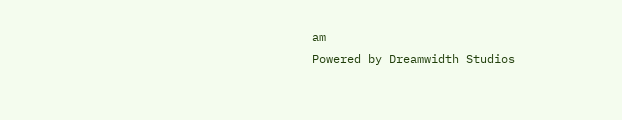am
Powered by Dreamwidth Studios